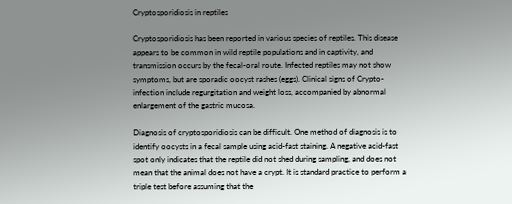Cryptosporidiosis in reptiles

Cryptosporidiosis has been reported in various species of reptiles. This disease appears to be common in wild reptile populations and in captivity, and transmission occurs by the fecal-oral route. Infected reptiles may not show symptoms, but are sporadic oocyst rashes (eggs). Clinical signs of Crypto-infection include regurgitation and weight loss, accompanied by abnormal enlargement of the gastric mucosa.

Diagnosis of cryptosporidiosis can be difficult. One method of diagnosis is to identify oocysts in a fecal sample using acid-fast staining. A negative acid-fast spot only indicates that the reptile did not shed during sampling, and does not mean that the animal does not have a crypt. It is standard practice to perform a triple test before assuming that the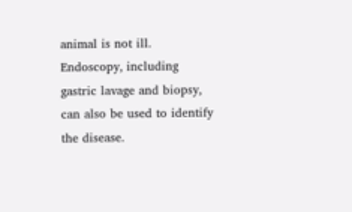animal is not ill. Endoscopy, including gastric lavage and biopsy, can also be used to identify the disease.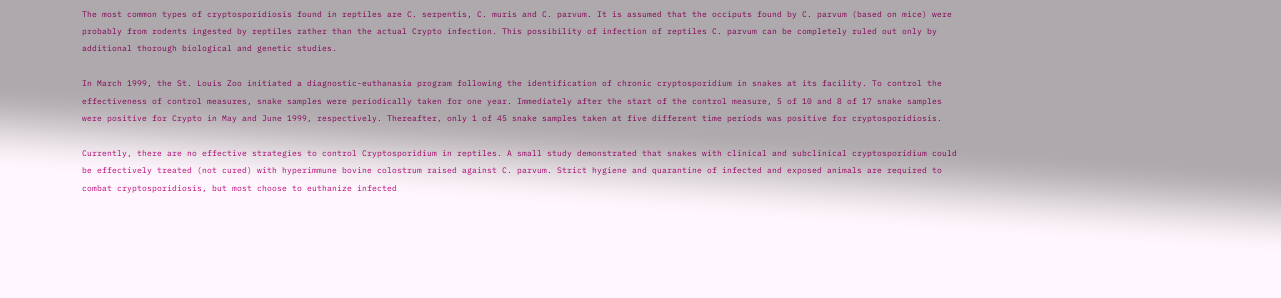The most common types of cryptosporidiosis found in reptiles are C. serpentis, C. muris and C. parvum. It is assumed that the occiputs found by C. parvum (based on mice) were probably from rodents ingested by reptiles rather than the actual Crypto infection. This possibility of infection of reptiles C. parvum can be completely ruled out only by additional thorough biological and genetic studies.

In March 1999, the St. Louis Zoo initiated a diagnostic-euthanasia program following the identification of chronic cryptosporidium in snakes at its facility. To control the effectiveness of control measures, snake samples were periodically taken for one year. Immediately after the start of the control measure, 5 of 10 and 8 of 17 snake samples were positive for Crypto in May and June 1999, respectively. Thereafter, only 1 of 45 snake samples taken at five different time periods was positive for cryptosporidiosis.

Currently, there are no effective strategies to control Cryptosporidium in reptiles. A small study demonstrated that snakes with clinical and subclinical cryptosporidium could be effectively treated (not cured) with hyperimmune bovine colostrum raised against C. parvum. Strict hygiene and quarantine of infected and exposed animals are required to combat cryptosporidiosis, but most choose to euthanize infected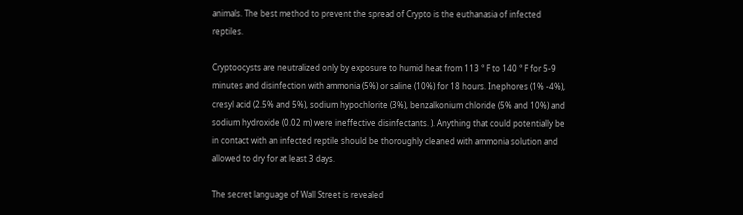animals. The best method to prevent the spread of Crypto is the euthanasia of infected reptiles.

Cryptoocysts are neutralized only by exposure to humid heat from 113 ° F to 140 ° F for 5-9 minutes and disinfection with ammonia (5%) or saline (10%) for 18 hours. Inephores (1% -4%), cresyl acid (2.5% and 5%), sodium hypochlorite (3%), benzalkonium chloride (5% and 10%) and sodium hydroxide (0.02 m) were ineffective disinfectants. ). Anything that could potentially be in contact with an infected reptile should be thoroughly cleaned with ammonia solution and allowed to dry for at least 3 days.

The secret language of Wall Street is revealed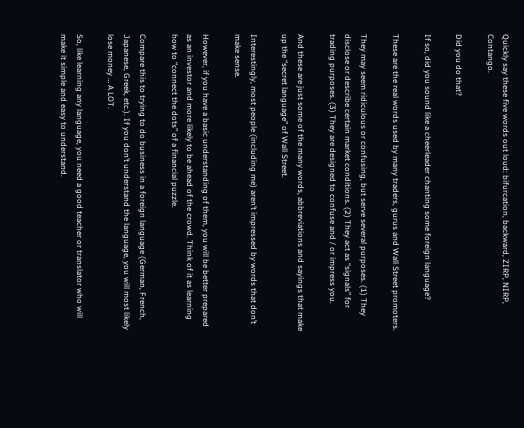Quickly say these five words out loud: bifurcation, backward, ZIRP, NIRP, Contango.

Did you do that?

If so, did you sound like a cheerleader chanting some foreign language?

These are the real words used by many traders, gurus and Wall Street promoters.

They may seem ridiculous or confusing, but serve several purposes. (1) They disclose or describe certain market conditions. (2) They act as “signals” for trading purposes. (3) They are designed to confuse and / or impress you.

And these are just some of the many words, abbreviations and sayings that make up the “secret language” of Wall Street.

Interestingly, most people (including me) aren’t impressed by words that don’t make sense.

However, if you have a basic understanding of them, you will be better prepared as an investor and more likely to be ahead of the crowd. Think of it as learning how to “connect the dots” of a financial puzzle.

Compare this to trying to do business in a foreign language (German, French, Japanese, Greek, etc.). If you don’t understand the language, you will most likely lose money … A LOT.

So, like learning any language, you need a good teacher or translator who will make it simple and easy to understand.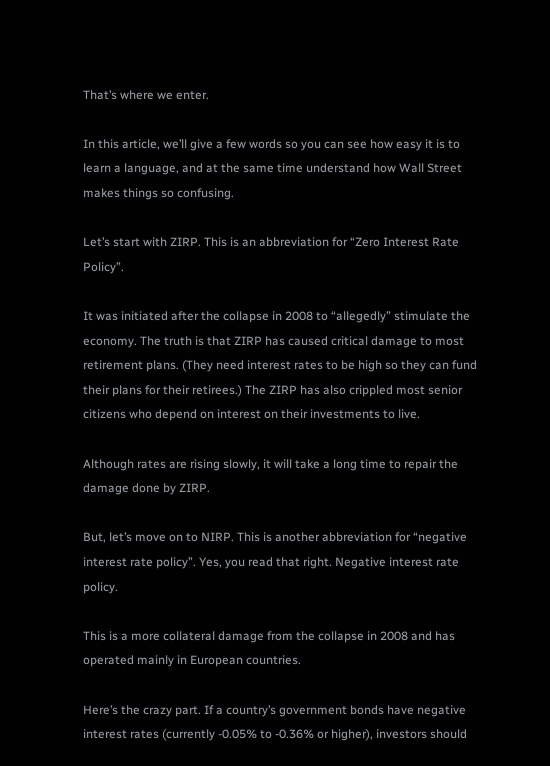That’s where we enter.

In this article, we’ll give a few words so you can see how easy it is to learn a language, and at the same time understand how Wall Street makes things so confusing.

Let’s start with ZIRP. This is an abbreviation for “Zero Interest Rate Policy”.

It was initiated after the collapse in 2008 to “allegedly” stimulate the economy. The truth is that ZIRP has caused critical damage to most retirement plans. (They need interest rates to be high so they can fund their plans for their retirees.) The ZIRP has also crippled most senior citizens who depend on interest on their investments to live.

Although rates are rising slowly, it will take a long time to repair the damage done by ZIRP.

But, let’s move on to NIRP. This is another abbreviation for “negative interest rate policy”. Yes, you read that right. Negative interest rate policy.

This is a more collateral damage from the collapse in 2008 and has operated mainly in European countries.

Here’s the crazy part. If a country’s government bonds have negative interest rates (currently -0.05% to -0.36% or higher), investors should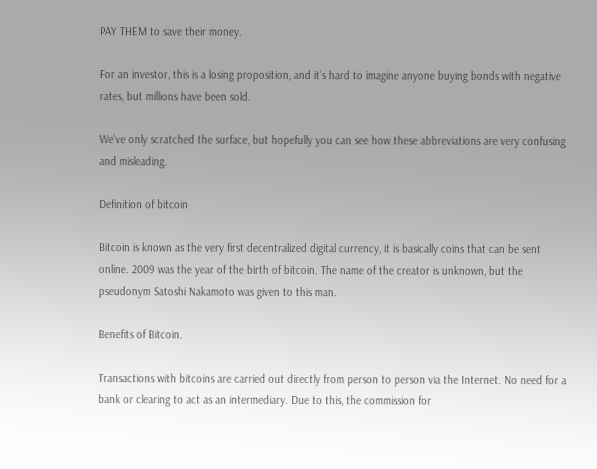PAY THEM to save their money.

For an investor, this is a losing proposition, and it’s hard to imagine anyone buying bonds with negative rates, but millions have been sold.

We’ve only scratched the surface, but hopefully you can see how these abbreviations are very confusing and misleading.

Definition of bitcoin

Bitcoin is known as the very first decentralized digital currency, it is basically coins that can be sent online. 2009 was the year of the birth of bitcoin. The name of the creator is unknown, but the pseudonym Satoshi Nakamoto was given to this man.

Benefits of Bitcoin.

Transactions with bitcoins are carried out directly from person to person via the Internet. No need for a bank or clearing to act as an intermediary. Due to this, the commission for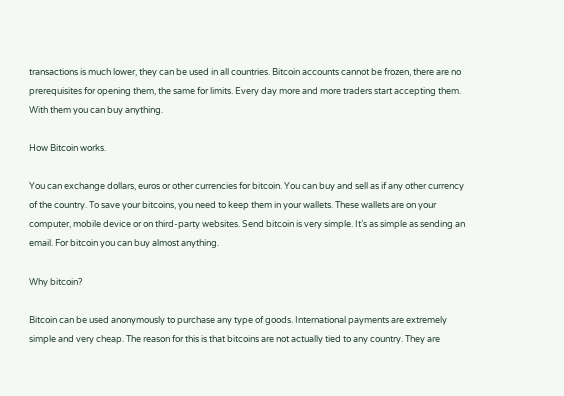transactions is much lower, they can be used in all countries. Bitcoin accounts cannot be frozen, there are no prerequisites for opening them, the same for limits. Every day more and more traders start accepting them. With them you can buy anything.

How Bitcoin works.

You can exchange dollars, euros or other currencies for bitcoin. You can buy and sell as if any other currency of the country. To save your bitcoins, you need to keep them in your wallets. These wallets are on your computer, mobile device or on third-party websites. Send bitcoin is very simple. It’s as simple as sending an email. For bitcoin you can buy almost anything.

Why bitcoin?

Bitcoin can be used anonymously to purchase any type of goods. International payments are extremely simple and very cheap. The reason for this is that bitcoins are not actually tied to any country. They are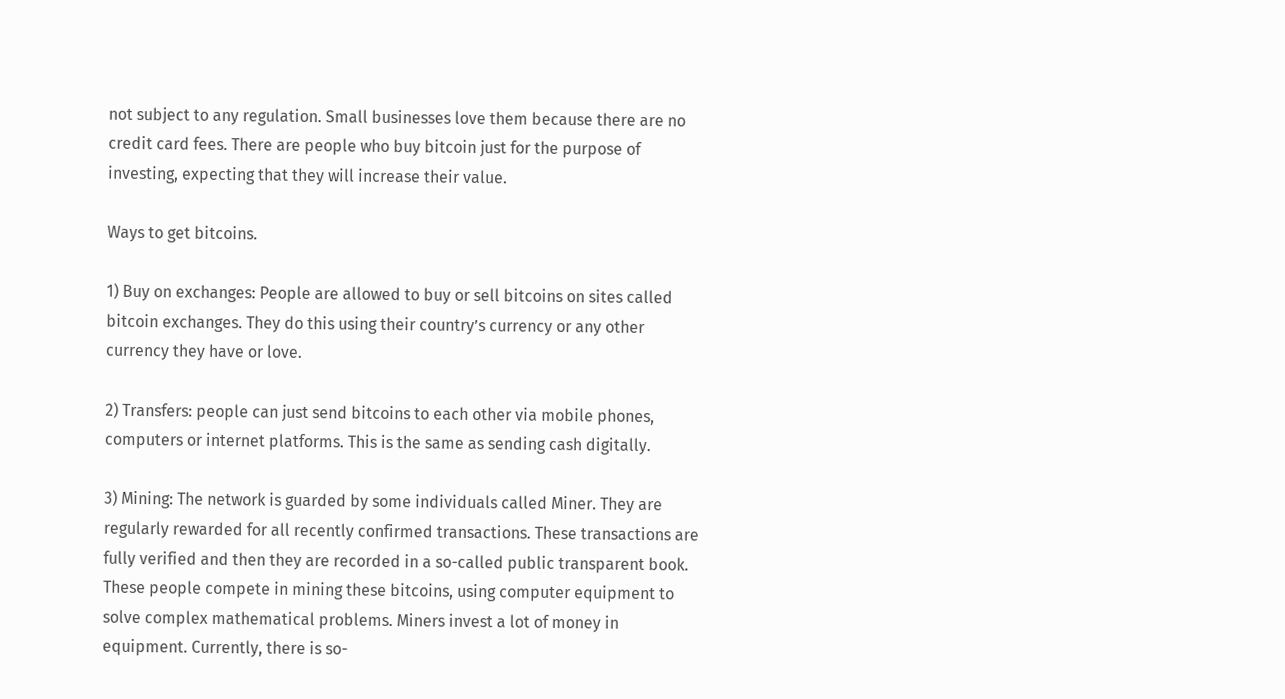not subject to any regulation. Small businesses love them because there are no credit card fees. There are people who buy bitcoin just for the purpose of investing, expecting that they will increase their value.

Ways to get bitcoins.

1) Buy on exchanges: People are allowed to buy or sell bitcoins on sites called bitcoin exchanges. They do this using their country’s currency or any other currency they have or love.

2) Transfers: people can just send bitcoins to each other via mobile phones, computers or internet platforms. This is the same as sending cash digitally.

3) Mining: The network is guarded by some individuals called Miner. They are regularly rewarded for all recently confirmed transactions. These transactions are fully verified and then they are recorded in a so-called public transparent book. These people compete in mining these bitcoins, using computer equipment to solve complex mathematical problems. Miners invest a lot of money in equipment. Currently, there is so-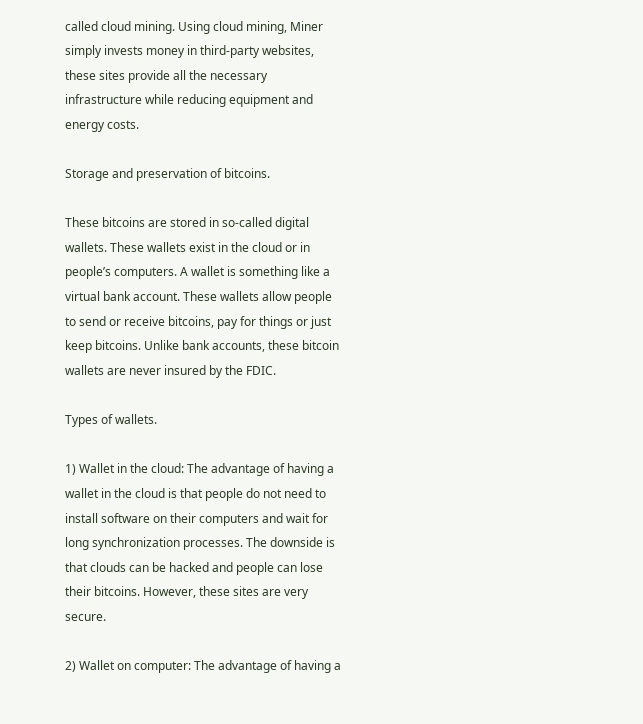called cloud mining. Using cloud mining, Miner simply invests money in third-party websites, these sites provide all the necessary infrastructure while reducing equipment and energy costs.

Storage and preservation of bitcoins.

These bitcoins are stored in so-called digital wallets. These wallets exist in the cloud or in people’s computers. A wallet is something like a virtual bank account. These wallets allow people to send or receive bitcoins, pay for things or just keep bitcoins. Unlike bank accounts, these bitcoin wallets are never insured by the FDIC.

Types of wallets.

1) Wallet in the cloud: The advantage of having a wallet in the cloud is that people do not need to install software on their computers and wait for long synchronization processes. The downside is that clouds can be hacked and people can lose their bitcoins. However, these sites are very secure.

2) Wallet on computer: The advantage of having a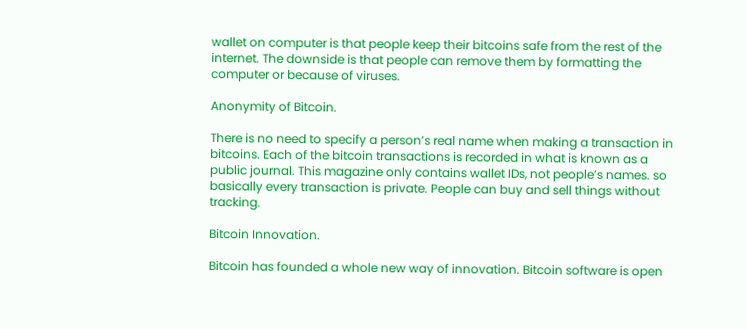wallet on computer is that people keep their bitcoins safe from the rest of the internet. The downside is that people can remove them by formatting the computer or because of viruses.

Anonymity of Bitcoin.

There is no need to specify a person’s real name when making a transaction in bitcoins. Each of the bitcoin transactions is recorded in what is known as a public journal. This magazine only contains wallet IDs, not people’s names. so basically every transaction is private. People can buy and sell things without tracking.

Bitcoin Innovation.

Bitcoin has founded a whole new way of innovation. Bitcoin software is open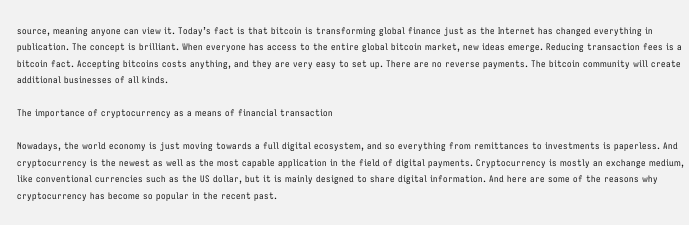source, meaning anyone can view it. Today’s fact is that bitcoin is transforming global finance just as the Internet has changed everything in publication. The concept is brilliant. When everyone has access to the entire global bitcoin market, new ideas emerge. Reducing transaction fees is a bitcoin fact. Accepting bitcoins costs anything, and they are very easy to set up. There are no reverse payments. The bitcoin community will create additional businesses of all kinds.

The importance of cryptocurrency as a means of financial transaction

Nowadays, the world economy is just moving towards a full digital ecosystem, and so everything from remittances to investments is paperless. And cryptocurrency is the newest as well as the most capable application in the field of digital payments. Cryptocurrency is mostly an exchange medium, like conventional currencies such as the US dollar, but it is mainly designed to share digital information. And here are some of the reasons why cryptocurrency has become so popular in the recent past.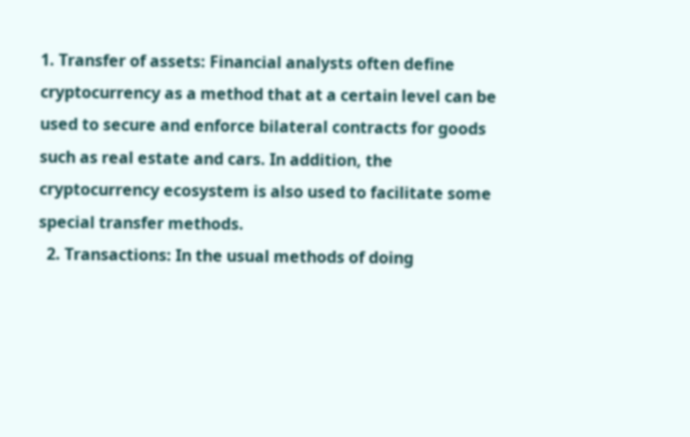1. Transfer of assets: Financial analysts often define cryptocurrency as a method that at a certain level can be used to secure and enforce bilateral contracts for goods such as real estate and cars. In addition, the cryptocurrency ecosystem is also used to facilitate some special transfer methods.
  2. Transactions: In the usual methods of doing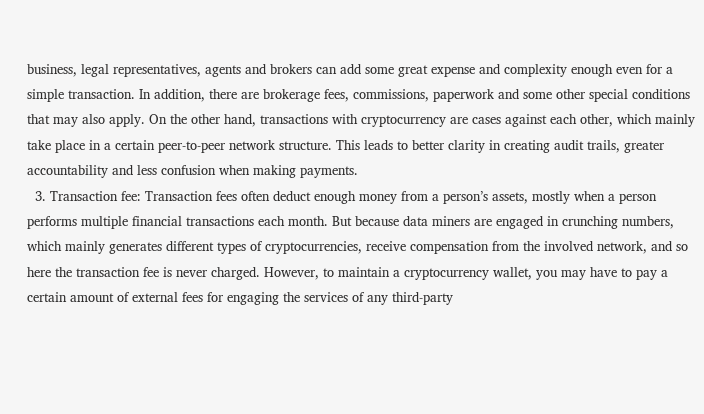business, legal representatives, agents and brokers can add some great expense and complexity enough even for a simple transaction. In addition, there are brokerage fees, commissions, paperwork and some other special conditions that may also apply. On the other hand, transactions with cryptocurrency are cases against each other, which mainly take place in a certain peer-to-peer network structure. This leads to better clarity in creating audit trails, greater accountability and less confusion when making payments.
  3. Transaction fee: Transaction fees often deduct enough money from a person’s assets, mostly when a person performs multiple financial transactions each month. But because data miners are engaged in crunching numbers, which mainly generates different types of cryptocurrencies, receive compensation from the involved network, and so here the transaction fee is never charged. However, to maintain a cryptocurrency wallet, you may have to pay a certain amount of external fees for engaging the services of any third-party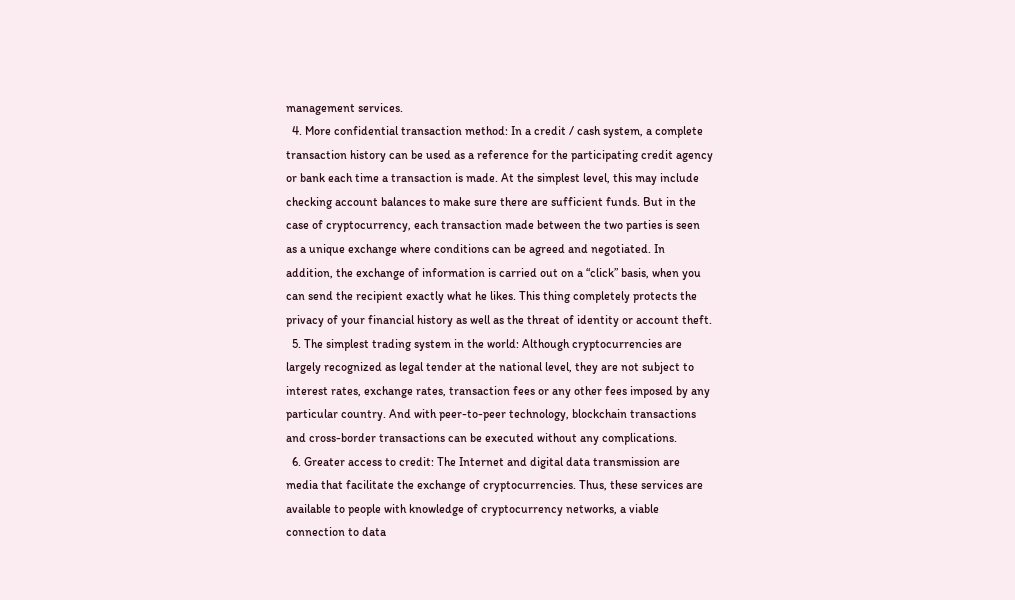management services.
  4. More confidential transaction method: In a credit / cash system, a complete transaction history can be used as a reference for the participating credit agency or bank each time a transaction is made. At the simplest level, this may include checking account balances to make sure there are sufficient funds. But in the case of cryptocurrency, each transaction made between the two parties is seen as a unique exchange where conditions can be agreed and negotiated. In addition, the exchange of information is carried out on a “click” basis, when you can send the recipient exactly what he likes. This thing completely protects the privacy of your financial history as well as the threat of identity or account theft.
  5. The simplest trading system in the world: Although cryptocurrencies are largely recognized as legal tender at the national level, they are not subject to interest rates, exchange rates, transaction fees or any other fees imposed by any particular country. And with peer-to-peer technology, blockchain transactions and cross-border transactions can be executed without any complications.
  6. Greater access to credit: The Internet and digital data transmission are media that facilitate the exchange of cryptocurrencies. Thus, these services are available to people with knowledge of cryptocurrency networks, a viable connection to data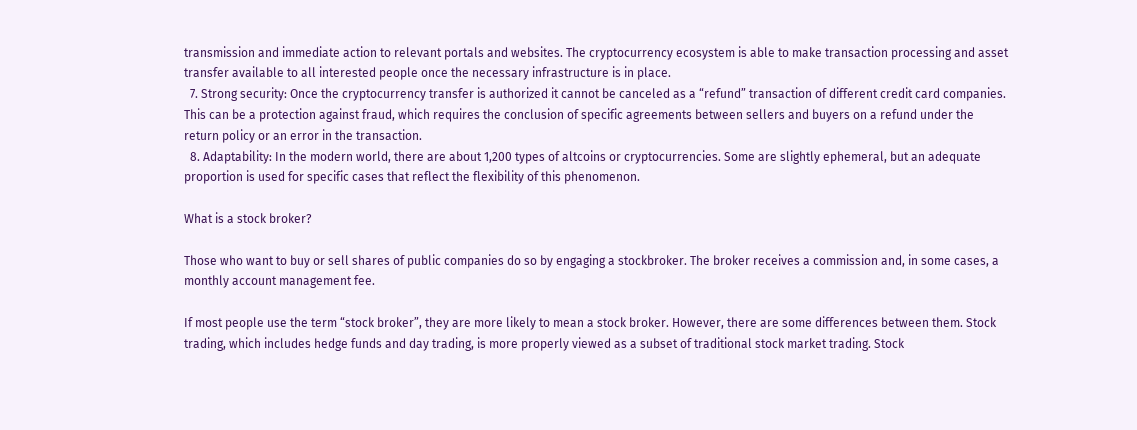transmission and immediate action to relevant portals and websites. The cryptocurrency ecosystem is able to make transaction processing and asset transfer available to all interested people once the necessary infrastructure is in place.
  7. Strong security: Once the cryptocurrency transfer is authorized it cannot be canceled as a “refund” transaction of different credit card companies. This can be a protection against fraud, which requires the conclusion of specific agreements between sellers and buyers on a refund under the return policy or an error in the transaction.
  8. Adaptability: In the modern world, there are about 1,200 types of altcoins or cryptocurrencies. Some are slightly ephemeral, but an adequate proportion is used for specific cases that reflect the flexibility of this phenomenon.

What is a stock broker?

Those who want to buy or sell shares of public companies do so by engaging a stockbroker. The broker receives a commission and, in some cases, a monthly account management fee.

If most people use the term “stock broker”, they are more likely to mean a stock broker. However, there are some differences between them. Stock trading, which includes hedge funds and day trading, is more properly viewed as a subset of traditional stock market trading. Stock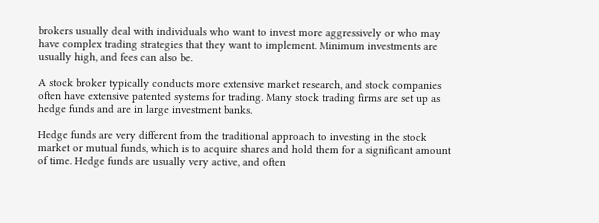brokers usually deal with individuals who want to invest more aggressively or who may have complex trading strategies that they want to implement. Minimum investments are usually high, and fees can also be.

A stock broker typically conducts more extensive market research, and stock companies often have extensive patented systems for trading. Many stock trading firms are set up as hedge funds and are in large investment banks.

Hedge funds are very different from the traditional approach to investing in the stock market or mutual funds, which is to acquire shares and hold them for a significant amount of time. Hedge funds are usually very active, and often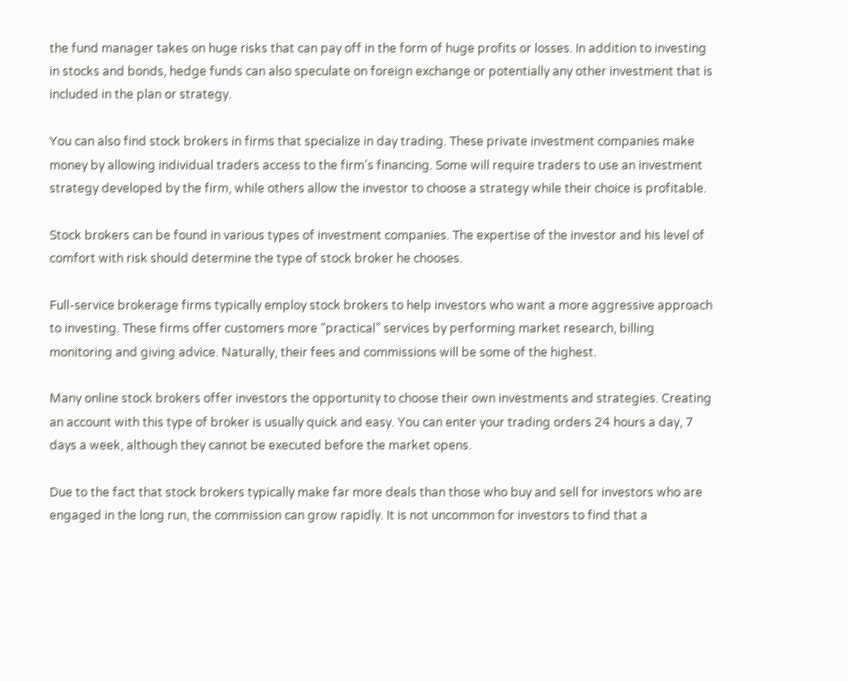the fund manager takes on huge risks that can pay off in the form of huge profits or losses. In addition to investing in stocks and bonds, hedge funds can also speculate on foreign exchange or potentially any other investment that is included in the plan or strategy.

You can also find stock brokers in firms that specialize in day trading. These private investment companies make money by allowing individual traders access to the firm’s financing. Some will require traders to use an investment strategy developed by the firm, while others allow the investor to choose a strategy while their choice is profitable.

Stock brokers can be found in various types of investment companies. The expertise of the investor and his level of comfort with risk should determine the type of stock broker he chooses.

Full-service brokerage firms typically employ stock brokers to help investors who want a more aggressive approach to investing. These firms offer customers more “practical” services by performing market research, billing monitoring and giving advice. Naturally, their fees and commissions will be some of the highest.

Many online stock brokers offer investors the opportunity to choose their own investments and strategies. Creating an account with this type of broker is usually quick and easy. You can enter your trading orders 24 hours a day, 7 days a week, although they cannot be executed before the market opens.

Due to the fact that stock brokers typically make far more deals than those who buy and sell for investors who are engaged in the long run, the commission can grow rapidly. It is not uncommon for investors to find that a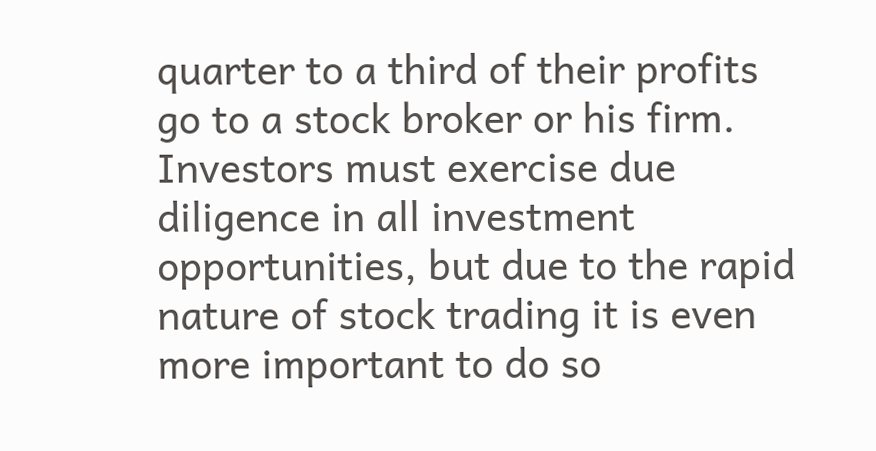quarter to a third of their profits go to a stock broker or his firm. Investors must exercise due diligence in all investment opportunities, but due to the rapid nature of stock trading it is even more important to do so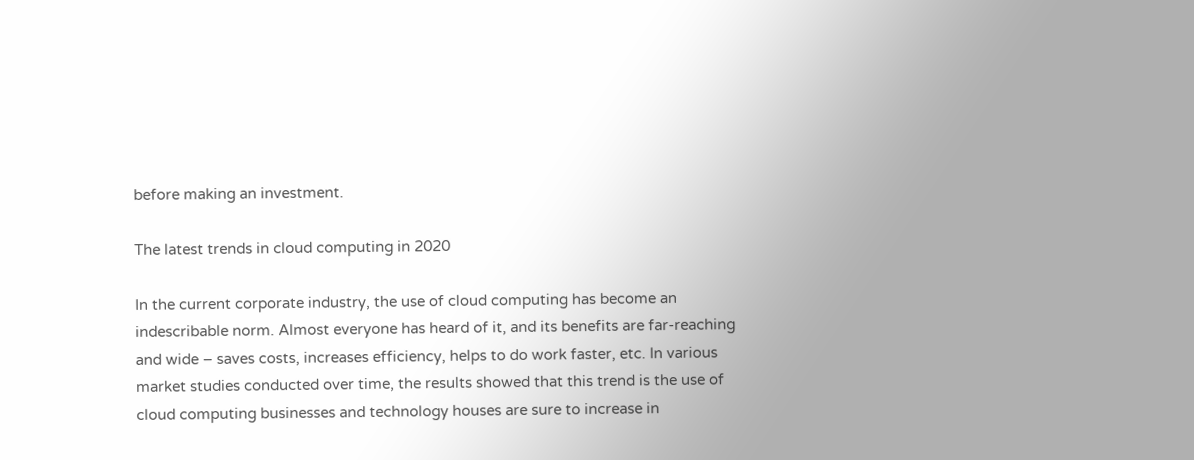before making an investment.

The latest trends in cloud computing in 2020

In the current corporate industry, the use of cloud computing has become an indescribable norm. Almost everyone has heard of it, and its benefits are far-reaching and wide – saves costs, increases efficiency, helps to do work faster, etc. In various market studies conducted over time, the results showed that this trend is the use of cloud computing businesses and technology houses are sure to increase in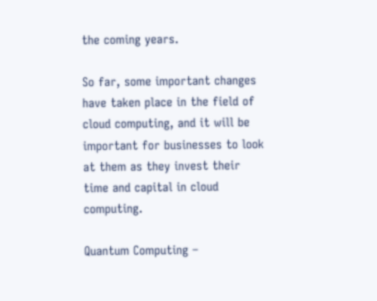the coming years.

So far, some important changes have taken place in the field of cloud computing, and it will be important for businesses to look at them as they invest their time and capital in cloud computing.

Quantum Computing –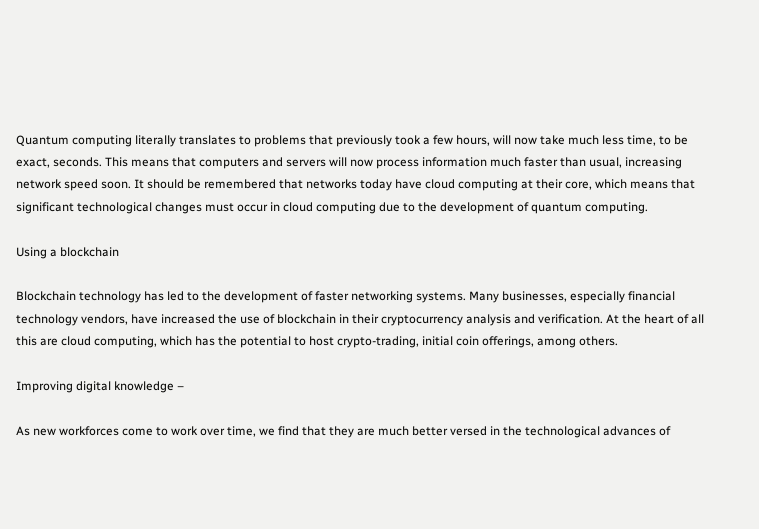Quantum computing literally translates to problems that previously took a few hours, will now take much less time, to be exact, seconds. This means that computers and servers will now process information much faster than usual, increasing network speed soon. It should be remembered that networks today have cloud computing at their core, which means that significant technological changes must occur in cloud computing due to the development of quantum computing.

Using a blockchain

Blockchain technology has led to the development of faster networking systems. Many businesses, especially financial technology vendors, have increased the use of blockchain in their cryptocurrency analysis and verification. At the heart of all this are cloud computing, which has the potential to host crypto-trading, initial coin offerings, among others.

Improving digital knowledge –

As new workforces come to work over time, we find that they are much better versed in the technological advances of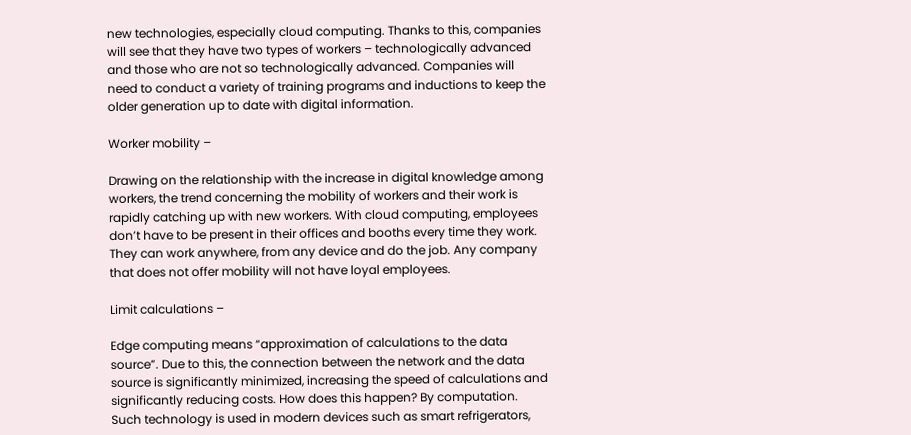new technologies, especially cloud computing. Thanks to this, companies will see that they have two types of workers – technologically advanced and those who are not so technologically advanced. Companies will need to conduct a variety of training programs and inductions to keep the older generation up to date with digital information.

Worker mobility –

Drawing on the relationship with the increase in digital knowledge among workers, the trend concerning the mobility of workers and their work is rapidly catching up with new workers. With cloud computing, employees don’t have to be present in their offices and booths every time they work. They can work anywhere, from any device and do the job. Any company that does not offer mobility will not have loyal employees.

Limit calculations –

Edge computing means “approximation of calculations to the data source”. Due to this, the connection between the network and the data source is significantly minimized, increasing the speed of calculations and significantly reducing costs. How does this happen? By computation. Such technology is used in modern devices such as smart refrigerators,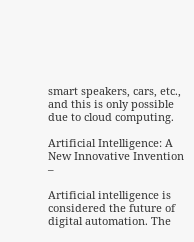smart speakers, cars, etc., and this is only possible due to cloud computing.

Artificial Intelligence: A New Innovative Invention –

Artificial intelligence is considered the future of digital automation. The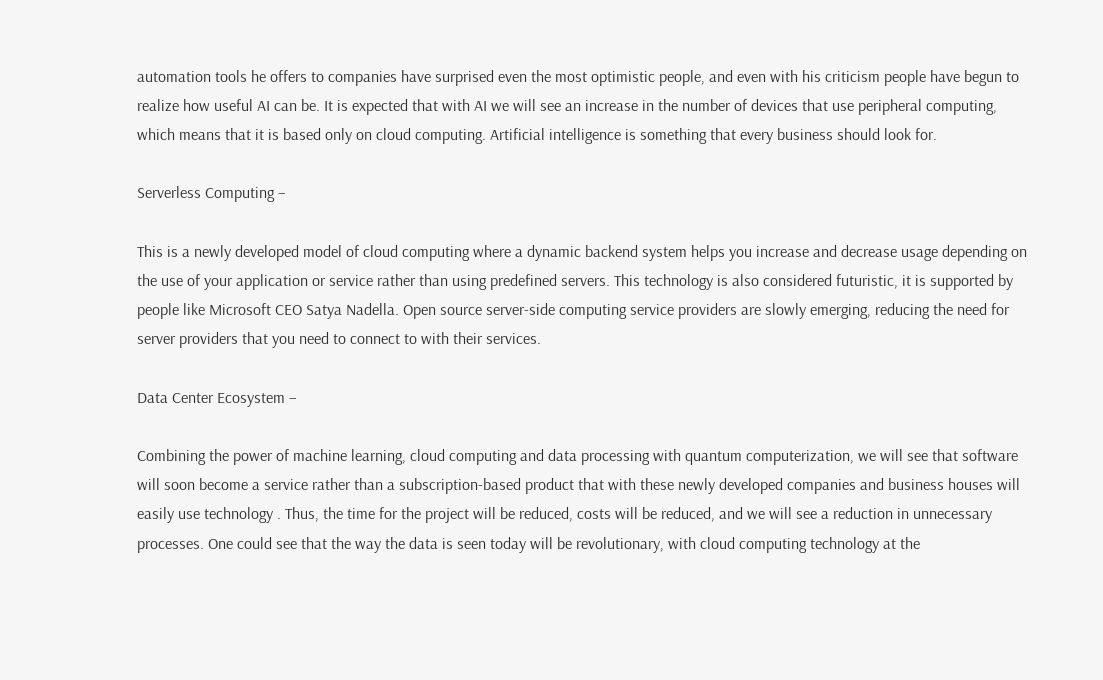automation tools he offers to companies have surprised even the most optimistic people, and even with his criticism people have begun to realize how useful AI can be. It is expected that with AI we will see an increase in the number of devices that use peripheral computing, which means that it is based only on cloud computing. Artificial intelligence is something that every business should look for.

Serverless Computing –

This is a newly developed model of cloud computing where a dynamic backend system helps you increase and decrease usage depending on the use of your application or service rather than using predefined servers. This technology is also considered futuristic, it is supported by people like Microsoft CEO Satya Nadella. Open source server-side computing service providers are slowly emerging, reducing the need for server providers that you need to connect to with their services.

Data Center Ecosystem –

Combining the power of machine learning, cloud computing and data processing with quantum computerization, we will see that software will soon become a service rather than a subscription-based product that with these newly developed companies and business houses will easily use technology . Thus, the time for the project will be reduced, costs will be reduced, and we will see a reduction in unnecessary processes. One could see that the way the data is seen today will be revolutionary, with cloud computing technology at the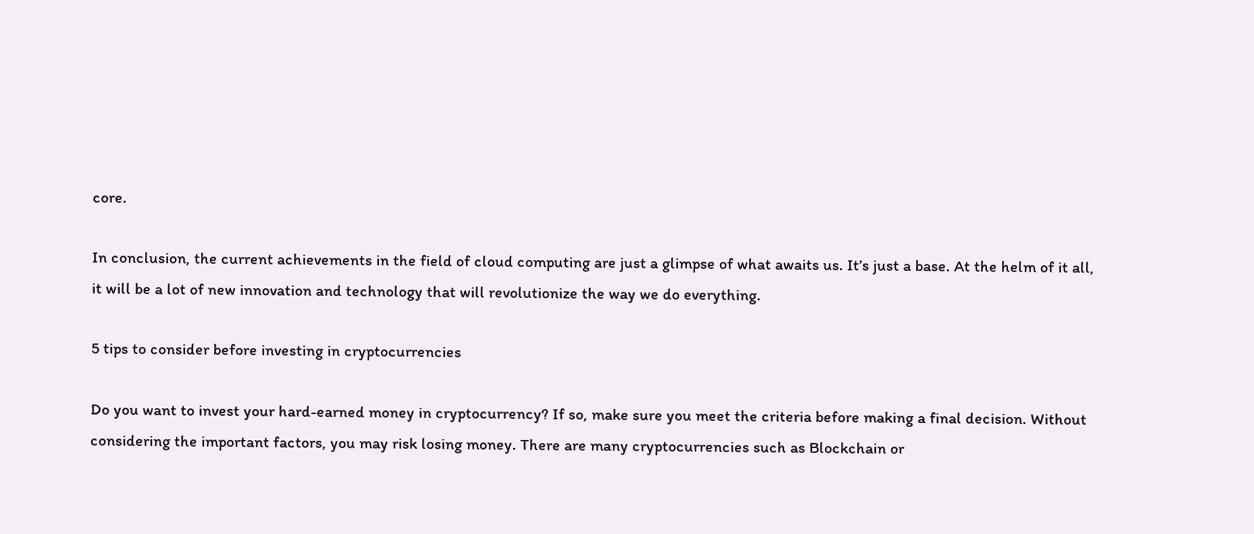core.

In conclusion, the current achievements in the field of cloud computing are just a glimpse of what awaits us. It’s just a base. At the helm of it all, it will be a lot of new innovation and technology that will revolutionize the way we do everything.

5 tips to consider before investing in cryptocurrencies

Do you want to invest your hard-earned money in cryptocurrency? If so, make sure you meet the criteria before making a final decision. Without considering the important factors, you may risk losing money. There are many cryptocurrencies such as Blockchain or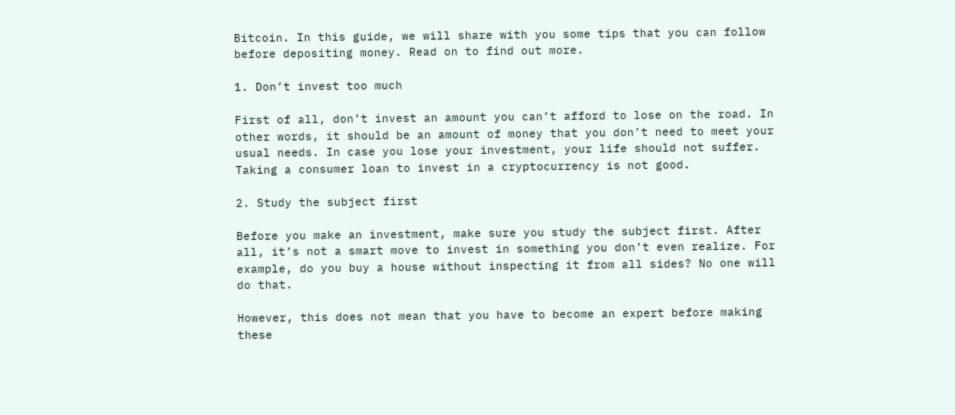Bitcoin. In this guide, we will share with you some tips that you can follow before depositing money. Read on to find out more.

1. Don’t invest too much

First of all, don’t invest an amount you can’t afford to lose on the road. In other words, it should be an amount of money that you don’t need to meet your usual needs. In case you lose your investment, your life should not suffer. Taking a consumer loan to invest in a cryptocurrency is not good.

2. Study the subject first

Before you make an investment, make sure you study the subject first. After all, it’s not a smart move to invest in something you don’t even realize. For example, do you buy a house without inspecting it from all sides? No one will do that.

However, this does not mean that you have to become an expert before making these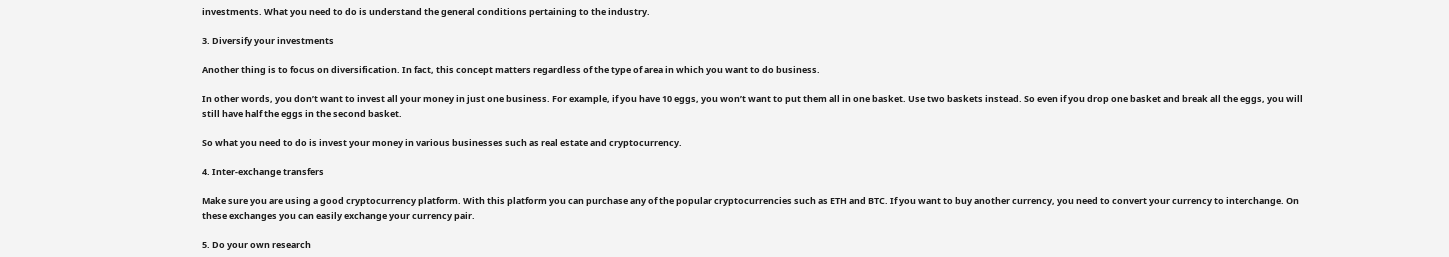investments. What you need to do is understand the general conditions pertaining to the industry.

3. Diversify your investments

Another thing is to focus on diversification. In fact, this concept matters regardless of the type of area in which you want to do business.

In other words, you don’t want to invest all your money in just one business. For example, if you have 10 eggs, you won’t want to put them all in one basket. Use two baskets instead. So even if you drop one basket and break all the eggs, you will still have half the eggs in the second basket.

So what you need to do is invest your money in various businesses such as real estate and cryptocurrency.

4. Inter-exchange transfers

Make sure you are using a good cryptocurrency platform. With this platform you can purchase any of the popular cryptocurrencies such as ETH and BTC. If you want to buy another currency, you need to convert your currency to interchange. On these exchanges you can easily exchange your currency pair.

5. Do your own research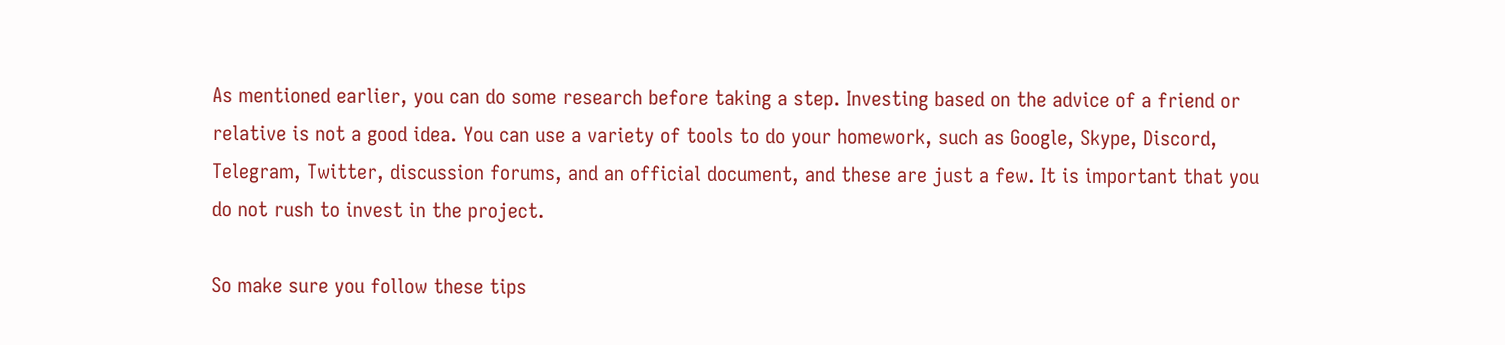As mentioned earlier, you can do some research before taking a step. Investing based on the advice of a friend or relative is not a good idea. You can use a variety of tools to do your homework, such as Google, Skype, Discord, Telegram, Twitter, discussion forums, and an official document, and these are just a few. It is important that you do not rush to invest in the project.

So make sure you follow these tips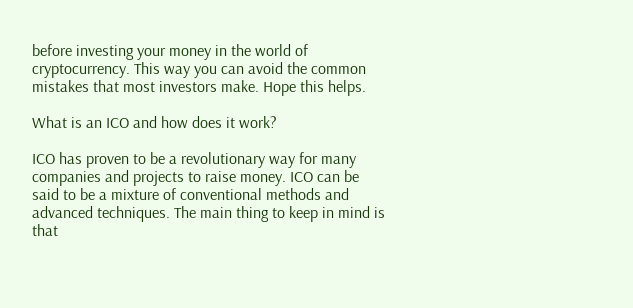before investing your money in the world of cryptocurrency. This way you can avoid the common mistakes that most investors make. Hope this helps.

What is an ICO and how does it work?

ICO has proven to be a revolutionary way for many companies and projects to raise money. ICO can be said to be a mixture of conventional methods and advanced techniques. The main thing to keep in mind is that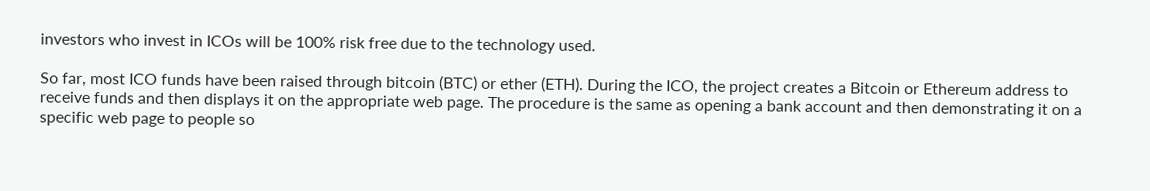investors who invest in ICOs will be 100% risk free due to the technology used.

So far, most ICO funds have been raised through bitcoin (BTC) or ether (ETH). During the ICO, the project creates a Bitcoin or Ethereum address to receive funds and then displays it on the appropriate web page. The procedure is the same as opening a bank account and then demonstrating it on a specific web page to people so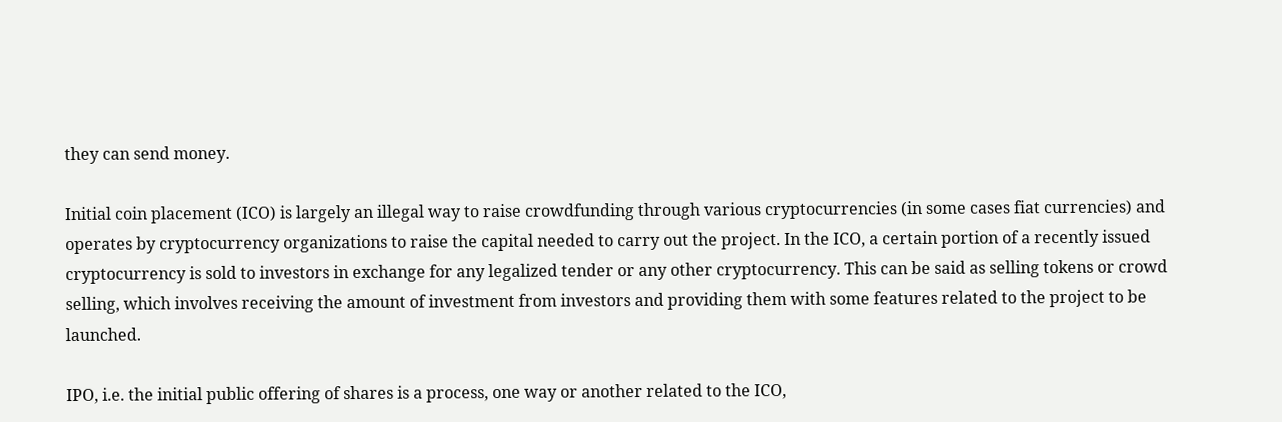they can send money.

Initial coin placement (ICO) is largely an illegal way to raise crowdfunding through various cryptocurrencies (in some cases fiat currencies) and operates by cryptocurrency organizations to raise the capital needed to carry out the project. In the ICO, a certain portion of a recently issued cryptocurrency is sold to investors in exchange for any legalized tender or any other cryptocurrency. This can be said as selling tokens or crowd selling, which involves receiving the amount of investment from investors and providing them with some features related to the project to be launched.

IPO, i.e. the initial public offering of shares is a process, one way or another related to the ICO,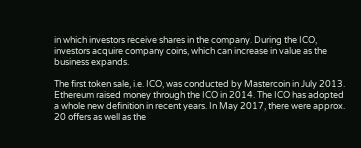in which investors receive shares in the company. During the ICO, investors acquire company coins, which can increase in value as the business expands.

The first token sale, i.e. ICO, was conducted by Mastercoin in July 2013. Ethereum raised money through the ICO in 2014. The ICO has adopted a whole new definition in recent years. In May 2017, there were approx. 20 offers as well as the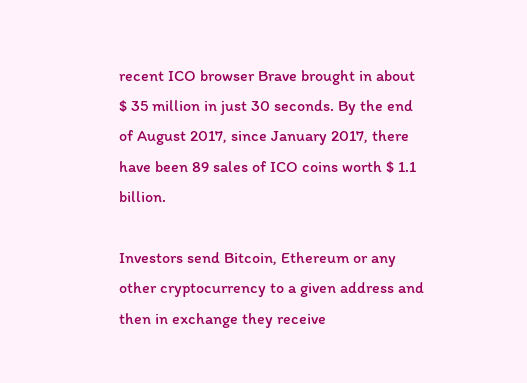recent ICO browser Brave brought in about $ 35 million in just 30 seconds. By the end of August 2017, since January 2017, there have been 89 sales of ICO coins worth $ 1.1 billion.

Investors send Bitcoin, Ethereum or any other cryptocurrency to a given address and then in exchange they receive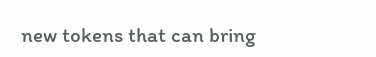new tokens that can bring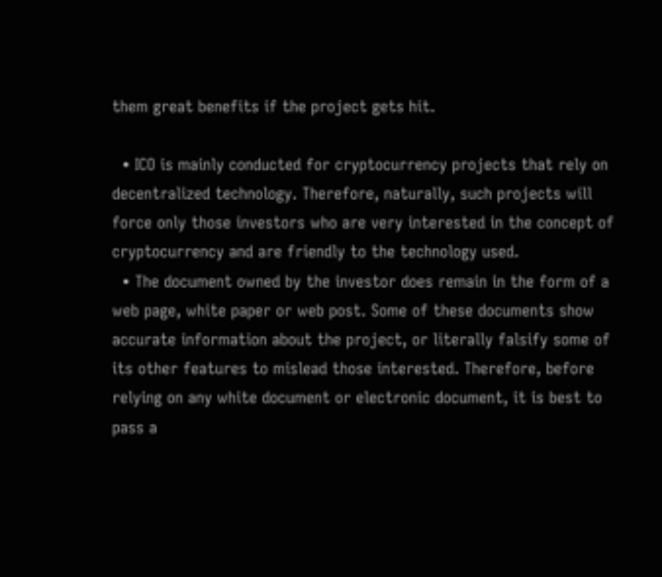them great benefits if the project gets hit.

  • ICO is mainly conducted for cryptocurrency projects that rely on decentralized technology. Therefore, naturally, such projects will force only those investors who are very interested in the concept of cryptocurrency and are friendly to the technology used.
  • The document owned by the investor does remain in the form of a web page, white paper or web post. Some of these documents show accurate information about the project, or literally falsify some of its other features to mislead those interested. Therefore, before relying on any white document or electronic document, it is best to pass a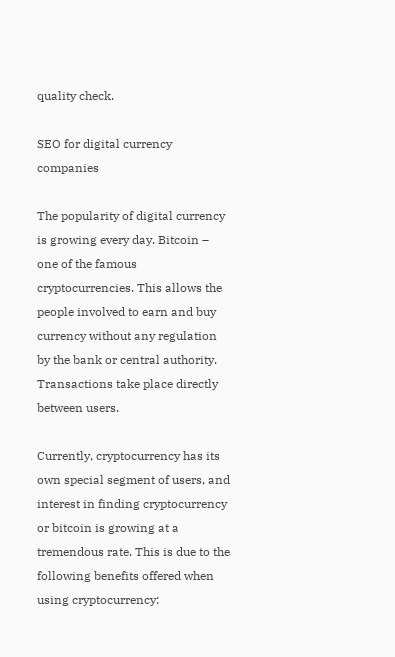quality check.

SEO for digital currency companies

The popularity of digital currency is growing every day. Bitcoin – one of the famous cryptocurrencies. This allows the people involved to earn and buy currency without any regulation by the bank or central authority. Transactions take place directly between users.

Currently, cryptocurrency has its own special segment of users, and interest in finding cryptocurrency or bitcoin is growing at a tremendous rate. This is due to the following benefits offered when using cryptocurrency: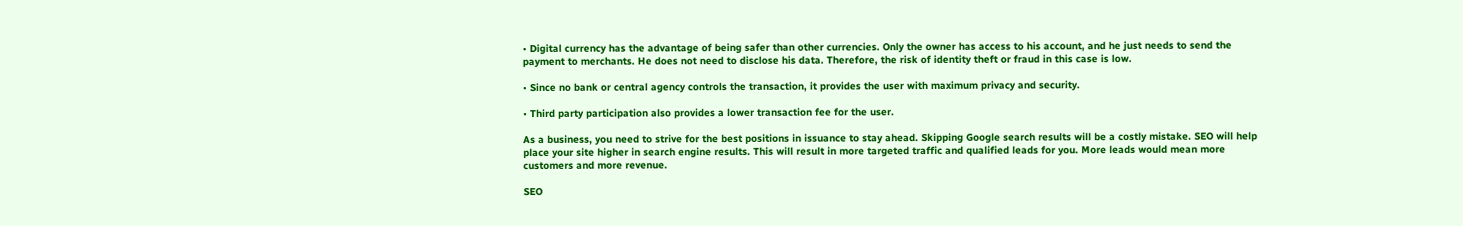• Digital currency has the advantage of being safer than other currencies. Only the owner has access to his account, and he just needs to send the payment to merchants. He does not need to disclose his data. Therefore, the risk of identity theft or fraud in this case is low.

• Since no bank or central agency controls the transaction, it provides the user with maximum privacy and security.

• Third party participation also provides a lower transaction fee for the user.

As a business, you need to strive for the best positions in issuance to stay ahead. Skipping Google search results will be a costly mistake. SEO will help place your site higher in search engine results. This will result in more targeted traffic and qualified leads for you. More leads would mean more customers and more revenue.

SEO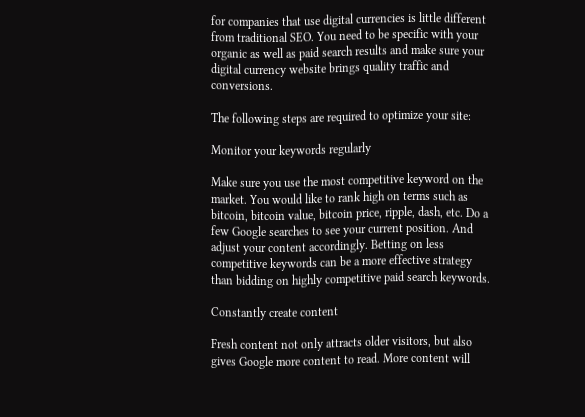for companies that use digital currencies is little different from traditional SEO. You need to be specific with your organic as well as paid search results and make sure your digital currency website brings quality traffic and conversions.

The following steps are required to optimize your site:

Monitor your keywords regularly

Make sure you use the most competitive keyword on the market. You would like to rank high on terms such as bitcoin, bitcoin value, bitcoin price, ripple, dash, etc. Do a few Google searches to see your current position. And adjust your content accordingly. Betting on less competitive keywords can be a more effective strategy than bidding on highly competitive paid search keywords.

Constantly create content

Fresh content not only attracts older visitors, but also gives Google more content to read. More content will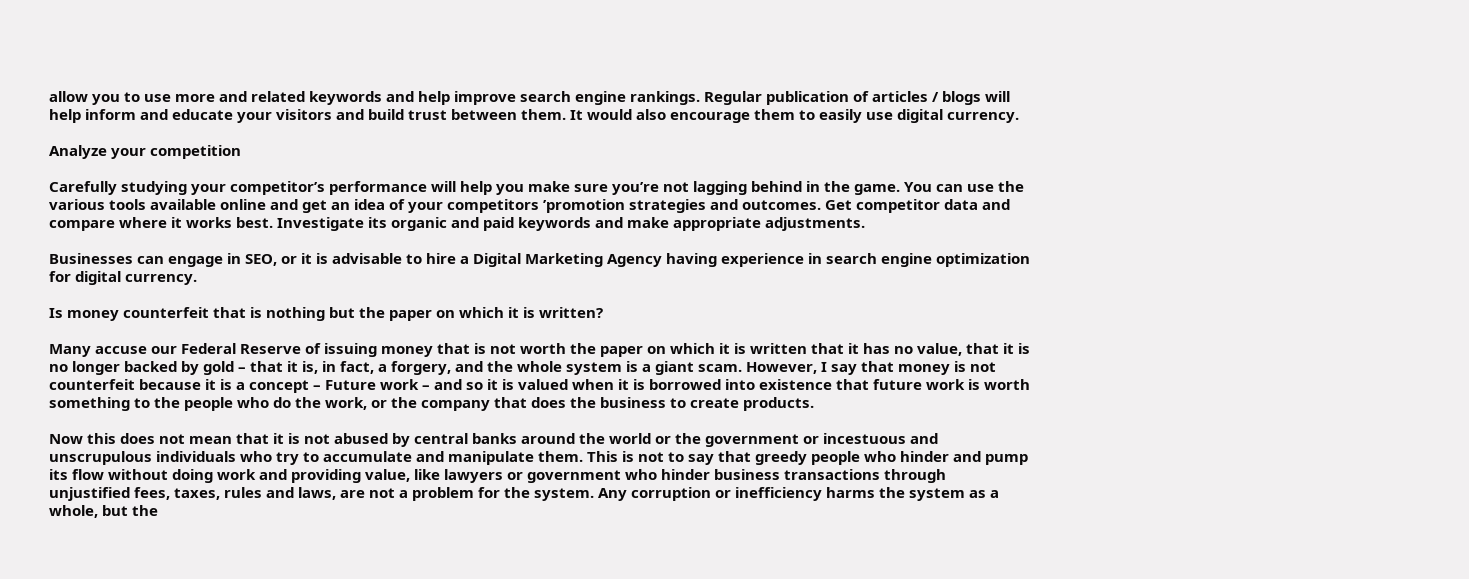allow you to use more and related keywords and help improve search engine rankings. Regular publication of articles / blogs will help inform and educate your visitors and build trust between them. It would also encourage them to easily use digital currency.

Analyze your competition

Carefully studying your competitor’s performance will help you make sure you’re not lagging behind in the game. You can use the various tools available online and get an idea of your competitors ’promotion strategies and outcomes. Get competitor data and compare where it works best. Investigate its organic and paid keywords and make appropriate adjustments.

Businesses can engage in SEO, or it is advisable to hire a Digital Marketing Agency having experience in search engine optimization for digital currency.

Is money counterfeit that is nothing but the paper on which it is written?

Many accuse our Federal Reserve of issuing money that is not worth the paper on which it is written that it has no value, that it is no longer backed by gold – that it is, in fact, a forgery, and the whole system is a giant scam. However, I say that money is not counterfeit because it is a concept – Future work – and so it is valued when it is borrowed into existence that future work is worth something to the people who do the work, or the company that does the business to create products.

Now this does not mean that it is not abused by central banks around the world or the government or incestuous and unscrupulous individuals who try to accumulate and manipulate them. This is not to say that greedy people who hinder and pump its flow without doing work and providing value, like lawyers or government who hinder business transactions through unjustified fees, taxes, rules and laws, are not a problem for the system. Any corruption or inefficiency harms the system as a whole, but the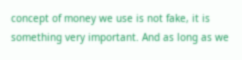concept of money we use is not fake, it is something very important. And as long as we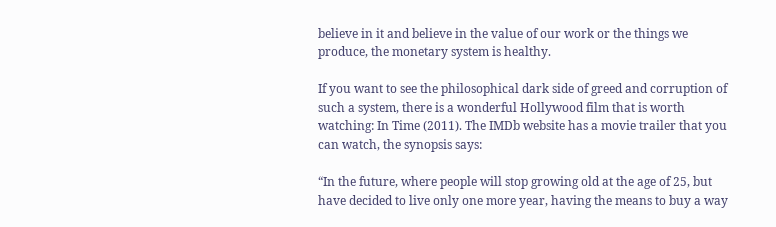believe in it and believe in the value of our work or the things we produce, the monetary system is healthy.

If you want to see the philosophical dark side of greed and corruption of such a system, there is a wonderful Hollywood film that is worth watching: In Time (2011). The IMDb website has a movie trailer that you can watch, the synopsis says:

“In the future, where people will stop growing old at the age of 25, but have decided to live only one more year, having the means to buy a way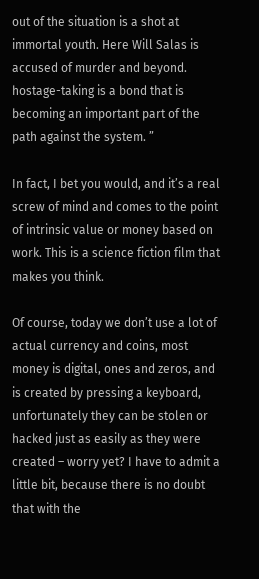out of the situation is a shot at immortal youth. Here Will Salas is accused of murder and beyond. hostage-taking is a bond that is becoming an important part of the path against the system. ”

In fact, I bet you would, and it’s a real screw of mind and comes to the point of intrinsic value or money based on work. This is a science fiction film that makes you think.

Of course, today we don’t use a lot of actual currency and coins, most money is digital, ones and zeros, and is created by pressing a keyboard, unfortunately they can be stolen or hacked just as easily as they were created – worry yet? I have to admit a little bit, because there is no doubt that with the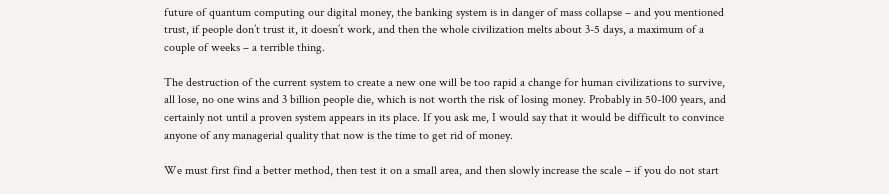future of quantum computing our digital money, the banking system is in danger of mass collapse – and you mentioned trust, if people don’t trust it, it doesn’t work, and then the whole civilization melts about 3-5 days, a maximum of a couple of weeks – a terrible thing.

The destruction of the current system to create a new one will be too rapid a change for human civilizations to survive, all lose, no one wins and 3 billion people die, which is not worth the risk of losing money. Probably in 50-100 years, and certainly not until a proven system appears in its place. If you ask me, I would say that it would be difficult to convince anyone of any managerial quality that now is the time to get rid of money.

We must first find a better method, then test it on a small area, and then slowly increase the scale – if you do not start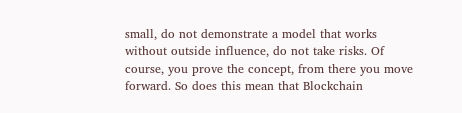small, do not demonstrate a model that works without outside influence, do not take risks. Of course, you prove the concept, from there you move forward. So does this mean that Blockchain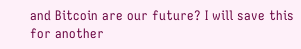and Bitcoin are our future? I will save this for another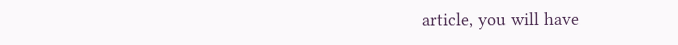article, you will have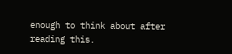enough to think about after reading this.